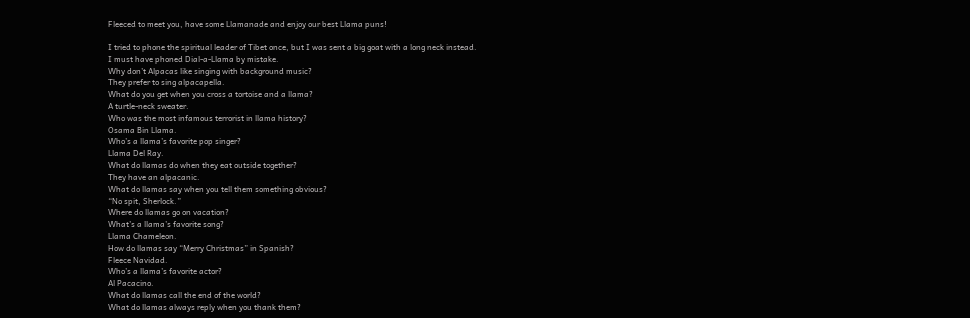Fleeced to meet you, have some Llamanade and enjoy our best Llama puns!

I tried to phone the spiritual leader of Tibet once, but I was sent a big goat with a long neck instead.
I must have phoned Dial-a-Llama by mistake.
Why don’t Alpacas like singing with background music?
They prefer to sing alpacapella.
What do you get when you cross a tortoise and a llama?
A turtle-neck sweater.
Who was the most infamous terrorist in llama history?
Osama Bin Llama.
Who’s a llama’s favorite pop singer?
Llama Del Ray.
What do llamas do when they eat outside together?
They have an alpacanic.
What do llamas say when you tell them something obvious?
“No spit, Sherlock.”
Where do llamas go on vacation?
What’s a llama’s favorite song?
Llama Chameleon.
How do llamas say “Merry Christmas” in Spanish?
Fleece Navidad.
Who’s a llama’s favorite actor?
Al Pacacino.
What do llamas call the end of the world?
What do llamas always reply when you thank them?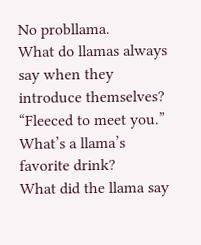No probllama.
What do llamas always say when they introduce themselves?
“Fleeced to meet you.”
What’s a llama’s favorite drink?
What did the llama say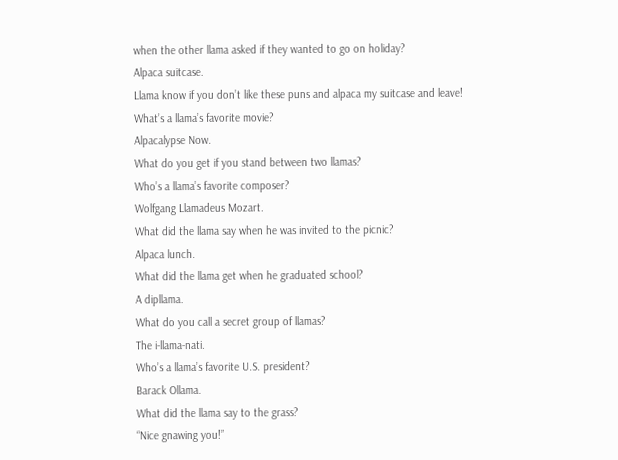when the other llama asked if they wanted to go on holiday?
Alpaca suitcase.
Llama know if you don’t like these puns and alpaca my suitcase and leave!
What’s a llama’s favorite movie?
Alpacalypse Now.
What do you get if you stand between two llamas?
Who’s a llama’s favorite composer?
Wolfgang Llamadeus Mozart.
What did the llama say when he was invited to the picnic?
Alpaca lunch.
What did the llama get when he graduated school?
A dipllama.
What do you call a secret group of llamas?
The i-llama-nati.
Who’s a llama’s favorite U.S. president?
Barack Ollama.
What did the llama say to the grass?
“Nice gnawing you!”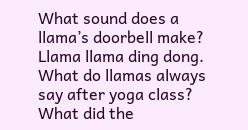What sound does a llama’s doorbell make?
Llama llama ding dong.
What do llamas always say after yoga class?
What did the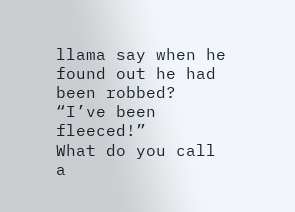llama say when he found out he had been robbed?
“I’ve been fleeced!”
What do you call a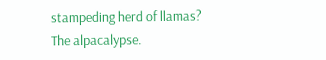stampeding herd of llamas?
The alpacalypse.